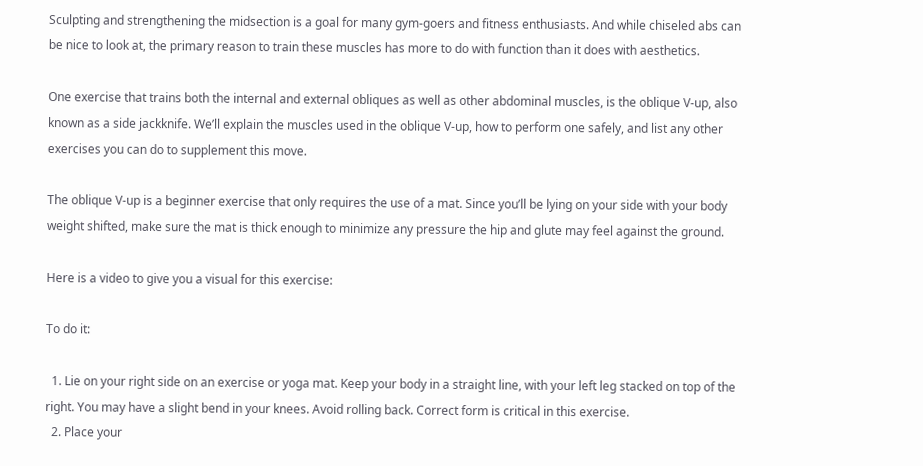Sculpting and strengthening the midsection is a goal for many gym-goers and fitness enthusiasts. And while chiseled abs can be nice to look at, the primary reason to train these muscles has more to do with function than it does with aesthetics.

One exercise that trains both the internal and external obliques as well as other abdominal muscles, is the oblique V-up, also known as a side jackknife. We’ll explain the muscles used in the oblique V-up, how to perform one safely, and list any other exercises you can do to supplement this move.

The oblique V-up is a beginner exercise that only requires the use of a mat. Since you’ll be lying on your side with your body weight shifted, make sure the mat is thick enough to minimize any pressure the hip and glute may feel against the ground.

Here is a video to give you a visual for this exercise:

To do it:

  1. Lie on your right side on an exercise or yoga mat. Keep your body in a straight line, with your left leg stacked on top of the right. You may have a slight bend in your knees. Avoid rolling back. Correct form is critical in this exercise.
  2. Place your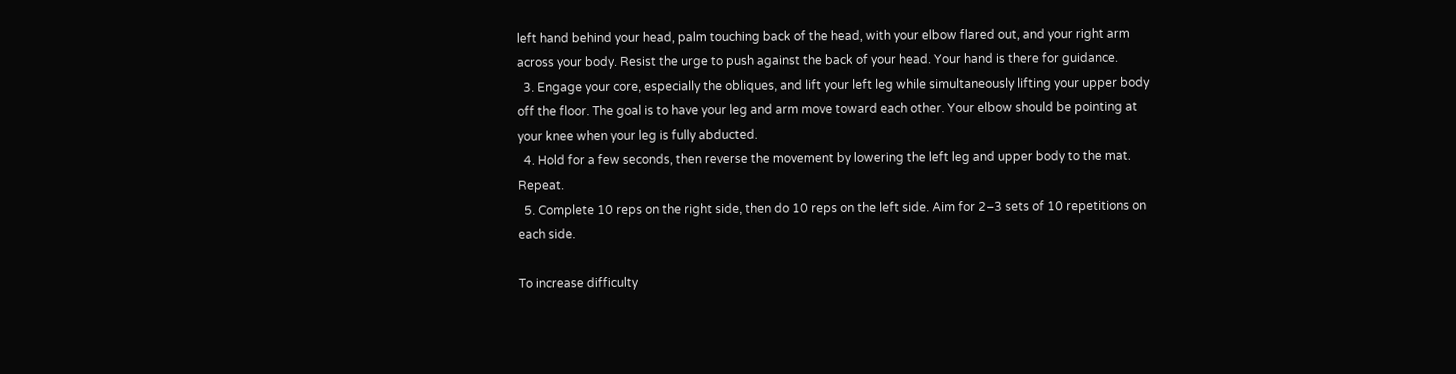left hand behind your head, palm touching back of the head, with your elbow flared out, and your right arm across your body. Resist the urge to push against the back of your head. Your hand is there for guidance.
  3. Engage your core, especially the obliques, and lift your left leg while simultaneously lifting your upper body off the floor. The goal is to have your leg and arm move toward each other. Your elbow should be pointing at your knee when your leg is fully abducted.
  4. Hold for a few seconds, then reverse the movement by lowering the left leg and upper body to the mat. Repeat.
  5. Complete 10 reps on the right side, then do 10 reps on the left side. Aim for 2–3 sets of 10 repetitions on each side.

To increase difficulty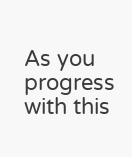As you progress with this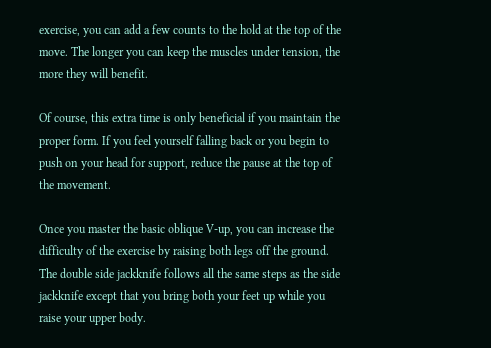exercise, you can add a few counts to the hold at the top of the move. The longer you can keep the muscles under tension, the more they will benefit.

Of course, this extra time is only beneficial if you maintain the proper form. If you feel yourself falling back or you begin to push on your head for support, reduce the pause at the top of the movement.

Once you master the basic oblique V-up, you can increase the difficulty of the exercise by raising both legs off the ground. The double side jackknife follows all the same steps as the side jackknife except that you bring both your feet up while you raise your upper body.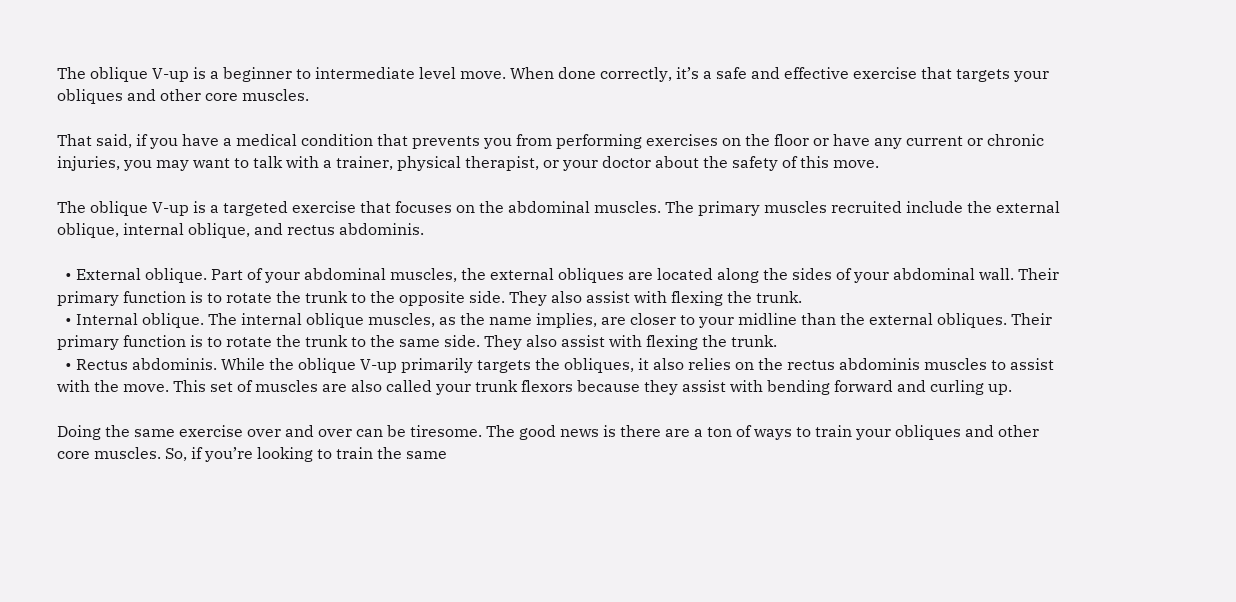The oblique V-up is a beginner to intermediate level move. When done correctly, it’s a safe and effective exercise that targets your obliques and other core muscles.

That said, if you have a medical condition that prevents you from performing exercises on the floor or have any current or chronic injuries, you may want to talk with a trainer, physical therapist, or your doctor about the safety of this move.

The oblique V-up is a targeted exercise that focuses on the abdominal muscles. The primary muscles recruited include the external oblique, internal oblique, and rectus abdominis.

  • External oblique. Part of your abdominal muscles, the external obliques are located along the sides of your abdominal wall. Their primary function is to rotate the trunk to the opposite side. They also assist with flexing the trunk.
  • Internal oblique. The internal oblique muscles, as the name implies, are closer to your midline than the external obliques. Their primary function is to rotate the trunk to the same side. They also assist with flexing the trunk.
  • Rectus abdominis. While the oblique V-up primarily targets the obliques, it also relies on the rectus abdominis muscles to assist with the move. This set of muscles are also called your trunk flexors because they assist with bending forward and curling up.

Doing the same exercise over and over can be tiresome. The good news is there are a ton of ways to train your obliques and other core muscles. So, if you’re looking to train the same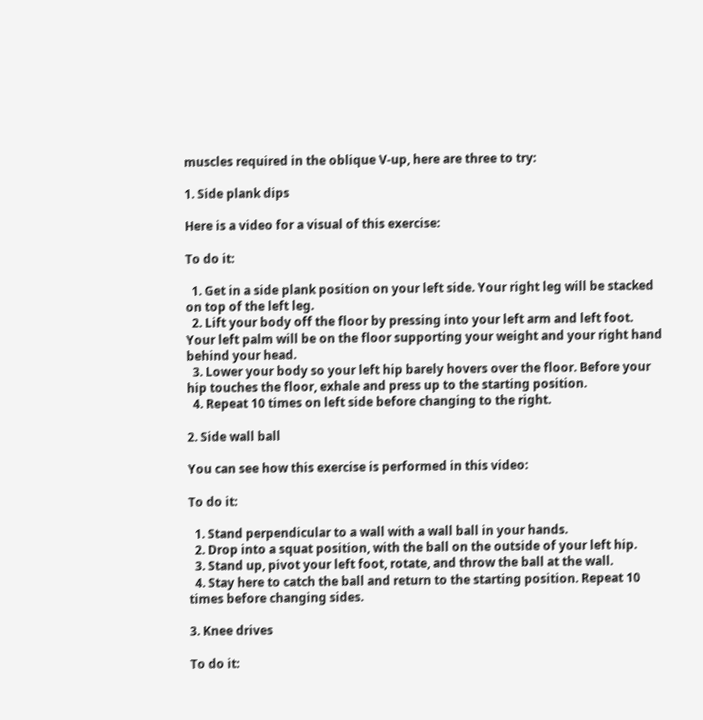muscles required in the oblique V-up, here are three to try:

1. Side plank dips

Here is a video for a visual of this exercise:

To do it:

  1. Get in a side plank position on your left side. Your right leg will be stacked on top of the left leg.
  2. Lift your body off the floor by pressing into your left arm and left foot. Your left palm will be on the floor supporting your weight and your right hand behind your head.
  3. Lower your body so your left hip barely hovers over the floor. Before your hip touches the floor, exhale and press up to the starting position.
  4. Repeat 10 times on left side before changing to the right.

2. Side wall ball

You can see how this exercise is performed in this video:

To do it:

  1. Stand perpendicular to a wall with a wall ball in your hands.
  2. Drop into a squat position, with the ball on the outside of your left hip.
  3. Stand up, pivot your left foot, rotate, and throw the ball at the wall.
  4. Stay here to catch the ball and return to the starting position. Repeat 10 times before changing sides.

3. Knee drives

To do it: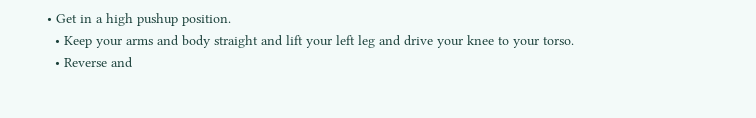• Get in a high pushup position.
  • Keep your arms and body straight and lift your left leg and drive your knee to your torso.
  • Reverse and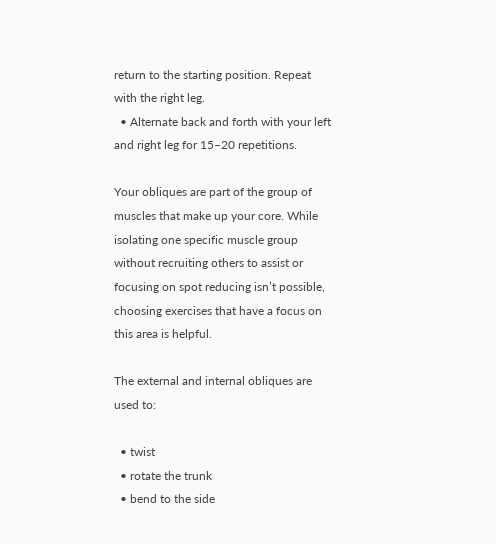return to the starting position. Repeat with the right leg.
  • Alternate back and forth with your left and right leg for 15–20 repetitions.

Your obliques are part of the group of muscles that make up your core. While isolating one specific muscle group without recruiting others to assist or focusing on spot reducing isn’t possible, choosing exercises that have a focus on this area is helpful.

The external and internal obliques are used to:

  • twist
  • rotate the trunk
  • bend to the side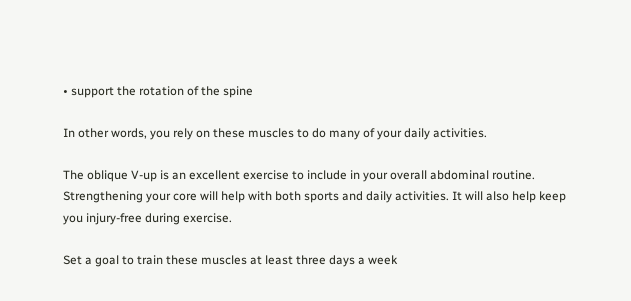• support the rotation of the spine

In other words, you rely on these muscles to do many of your daily activities.

The oblique V-up is an excellent exercise to include in your overall abdominal routine. Strengthening your core will help with both sports and daily activities. It will also help keep you injury-free during exercise.

Set a goal to train these muscles at least three days a week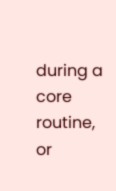during a core routine, or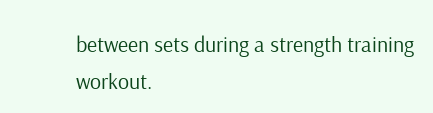between sets during a strength training workout.